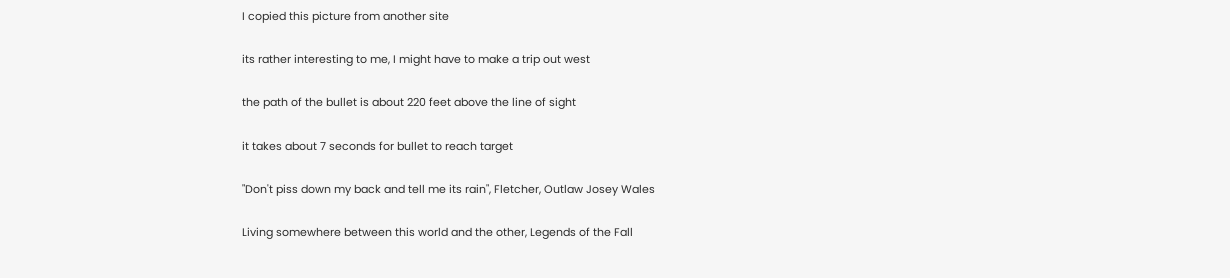I copied this picture from another site

its rather interesting to me, I might have to make a trip out west

the path of the bullet is about 220 feet above the line of sight

it takes about 7 seconds for bullet to reach target

"Don't piss down my back and tell me its rain", Fletcher, Outlaw Josey Wales

Living somewhere between this world and the other, Legends of the Fall